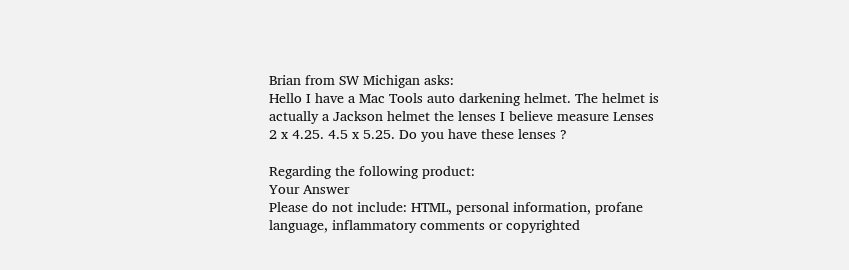Brian from SW Michigan asks:
Hello I have a Mac Tools auto darkening helmet. The helmet is actually a Jackson helmet the lenses I believe measure Lenses 2 x 4.25. 4.5 x 5.25. Do you have these lenses ?

Regarding the following product:
Your Answer
Please do not include: HTML, personal information, profane language, inflammatory comments or copyrighted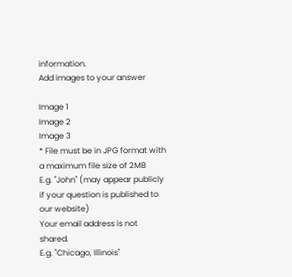information.
Add images to your answer

Image 1
Image 2
Image 3
* File must be in JPG format with a maximum file size of 2MB
E.g. "John" (may appear publicly if your question is published to our website)
Your email address is not shared.
E.g. "Chicago, Illinois"